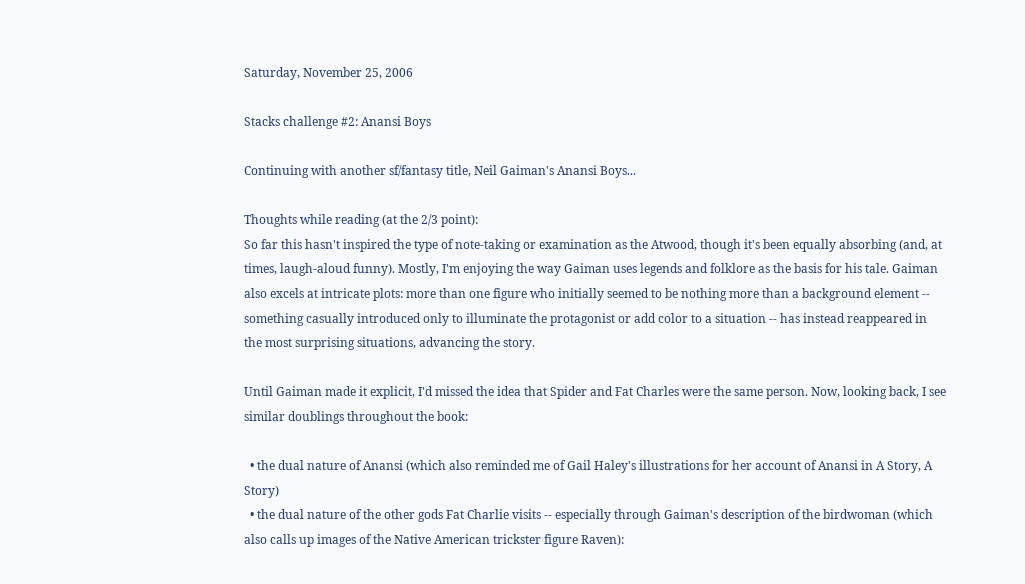Saturday, November 25, 2006

Stacks challenge #2: Anansi Boys

Continuing with another sf/fantasy title, Neil Gaiman's Anansi Boys...

Thoughts while reading (at the 2/3 point):
So far this hasn't inspired the type of note-taking or examination as the Atwood, though it's been equally absorbing (and, at times, laugh-aloud funny). Mostly, I'm enjoying the way Gaiman uses legends and folklore as the basis for his tale. Gaiman also excels at intricate plots: more than one figure who initially seemed to be nothing more than a background element -- something casually introduced only to illuminate the protagonist or add color to a situation -- has instead reappeared in the most surprising situations, advancing the story.

Until Gaiman made it explicit, I'd missed the idea that Spider and Fat Charles were the same person. Now, looking back, I see similar doublings throughout the book:

  • the dual nature of Anansi (which also reminded me of Gail Haley's illustrations for her account of Anansi in A Story, A Story)
  • the dual nature of the other gods Fat Charlie visits -- especially through Gaiman's description of the birdwoman (which also calls up images of the Native American trickster figure Raven):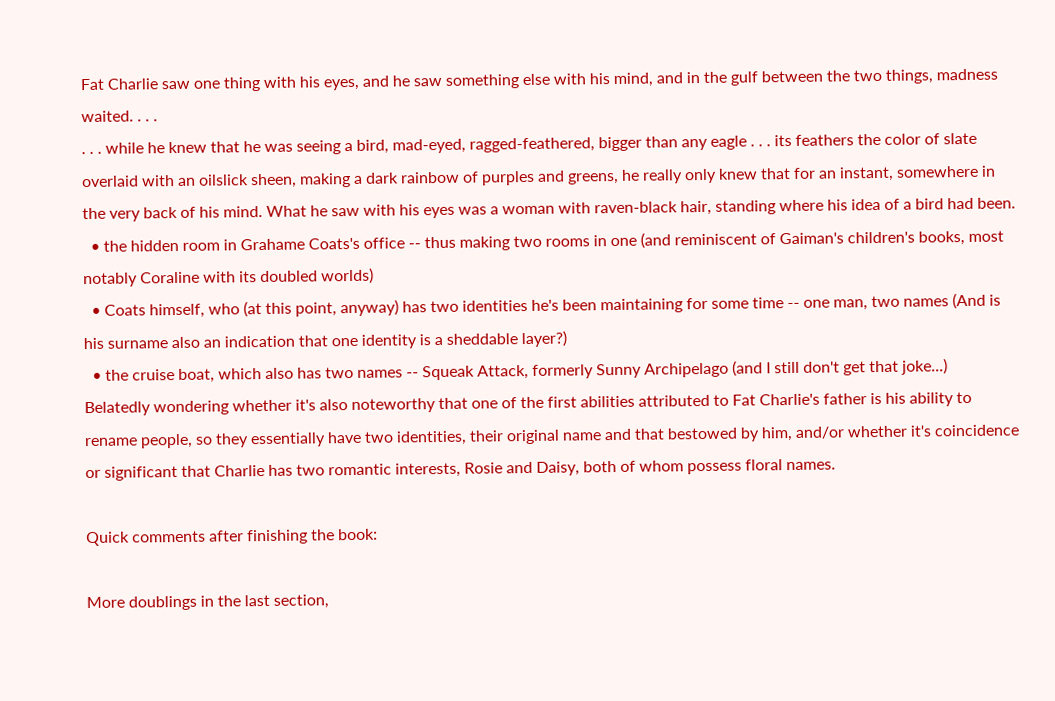Fat Charlie saw one thing with his eyes, and he saw something else with his mind, and in the gulf between the two things, madness waited. . . .
. . . while he knew that he was seeing a bird, mad-eyed, ragged-feathered, bigger than any eagle . . . its feathers the color of slate overlaid with an oilslick sheen, making a dark rainbow of purples and greens, he really only knew that for an instant, somewhere in the very back of his mind. What he saw with his eyes was a woman with raven-black hair, standing where his idea of a bird had been.
  • the hidden room in Grahame Coats's office -- thus making two rooms in one (and reminiscent of Gaiman's children's books, most notably Coraline with its doubled worlds)
  • Coats himself, who (at this point, anyway) has two identities he's been maintaining for some time -- one man, two names (And is his surname also an indication that one identity is a sheddable layer?)
  • the cruise boat, which also has two names -- Squeak Attack, formerly Sunny Archipelago (and I still don't get that joke...)
Belatedly wondering whether it's also noteworthy that one of the first abilities attributed to Fat Charlie's father is his ability to rename people, so they essentially have two identities, their original name and that bestowed by him, and/or whether it's coincidence or significant that Charlie has two romantic interests, Rosie and Daisy, both of whom possess floral names.

Quick comments after finishing the book:

More doublings in the last section,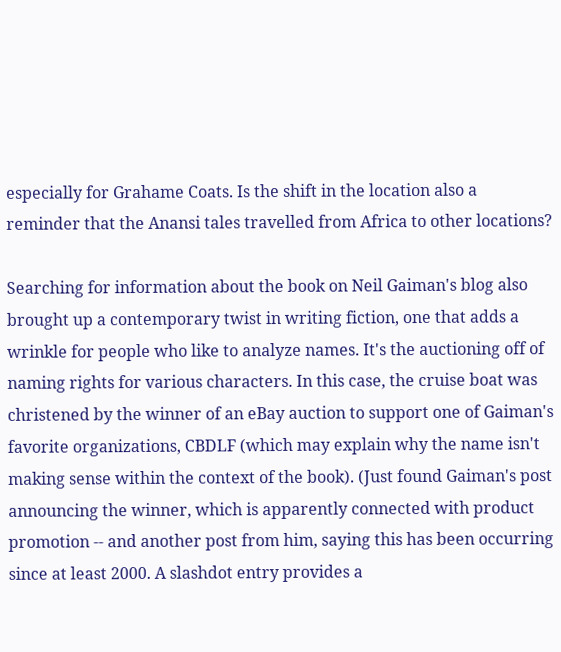especially for Grahame Coats. Is the shift in the location also a reminder that the Anansi tales travelled from Africa to other locations?

Searching for information about the book on Neil Gaiman's blog also brought up a contemporary twist in writing fiction, one that adds a wrinkle for people who like to analyze names. It's the auctioning off of naming rights for various characters. In this case, the cruise boat was christened by the winner of an eBay auction to support one of Gaiman's favorite organizations, CBDLF (which may explain why the name isn't making sense within the context of the book). (Just found Gaiman's post announcing the winner, which is apparently connected with product promotion -- and another post from him, saying this has been occurring since at least 2000. A slashdot entry provides a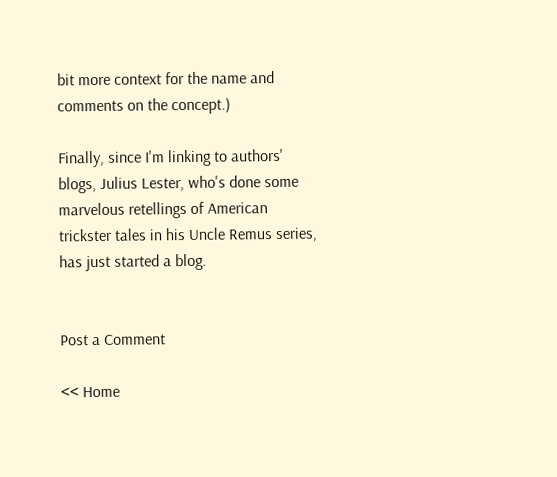bit more context for the name and comments on the concept.)

Finally, since I'm linking to authors' blogs, Julius Lester, who's done some marvelous retellings of American trickster tales in his Uncle Remus series, has just started a blog.


Post a Comment

<< Home